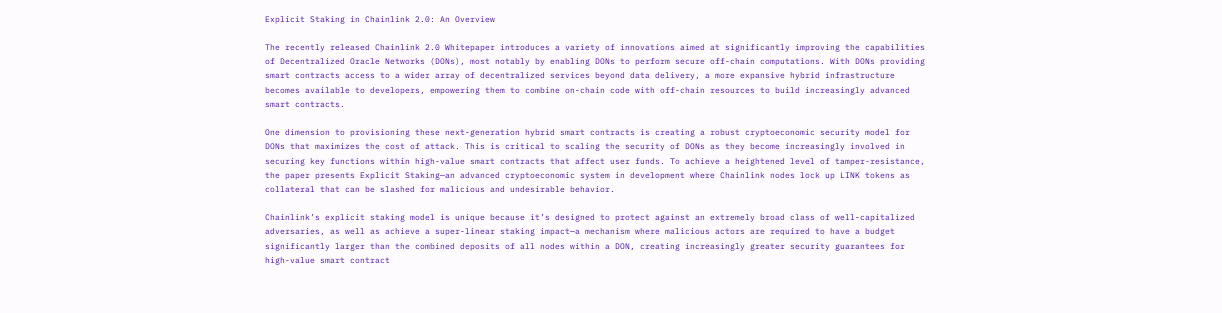Explicit Staking in Chainlink 2.0: An Overview

The recently released Chainlink 2.0 Whitepaper introduces a variety of innovations aimed at significantly improving the capabilities of Decentralized Oracle Networks (DONs), most notably by enabling DONs to perform secure off-chain computations. With DONs providing smart contracts access to a wider array of decentralized services beyond data delivery, a more expansive hybrid infrastructure becomes available to developers, empowering them to combine on-chain code with off-chain resources to build increasingly advanced smart contracts.

One dimension to provisioning these next-generation hybrid smart contracts is creating a robust cryptoeconomic security model for DONs that maximizes the cost of attack. This is critical to scaling the security of DONs as they become increasingly involved in securing key functions within high-value smart contracts that affect user funds. To achieve a heightened level of tamper-resistance, the paper presents Explicit Staking—an advanced cryptoeconomic system in development where Chainlink nodes lock up LINK tokens as collateral that can be slashed for malicious and undesirable behavior.

Chainlink’s explicit staking model is unique because it’s designed to protect against an extremely broad class of well-capitalized adversaries, as well as achieve a super-linear staking impact—a mechanism where malicious actors are required to have a budget significantly larger than the combined deposits of all nodes within a DON, creating increasingly greater security guarantees for high-value smart contract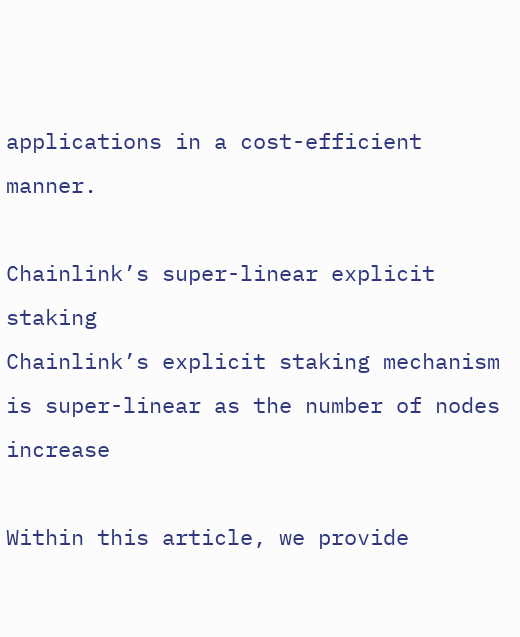applications in a cost-efficient manner.

Chainlink’s super-linear explicit staking
Chainlink’s explicit staking mechanism is super-linear as the number of nodes increase

Within this article, we provide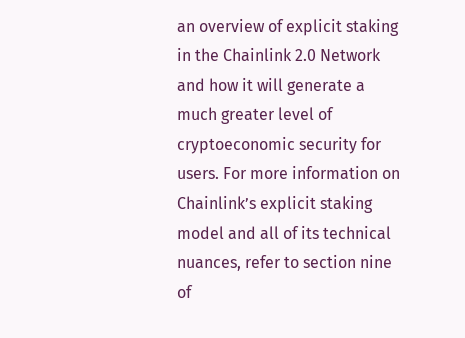an overview of explicit staking in the Chainlink 2.0 Network and how it will generate a much greater level of cryptoeconomic security for users. For more information on Chainlink’s explicit staking model and all of its technical nuances, refer to section nine of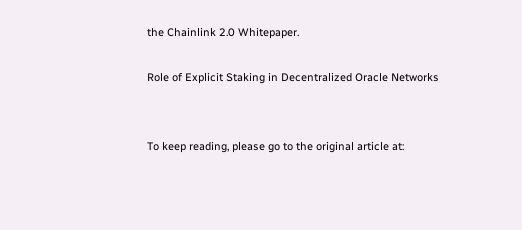the Chainlink 2.0 Whitepaper.

Role of Explicit Staking in Decentralized Oracle Networks


To keep reading, please go to the original article at: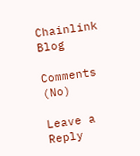Chainlink Blog

Comments (No)

Leave a Reply